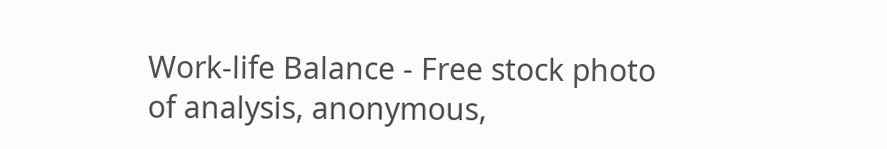Work-life Balance - Free stock photo of analysis, anonymous,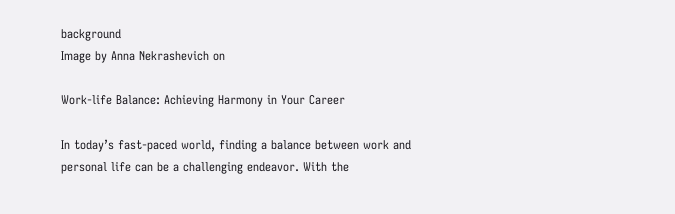background
Image by Anna Nekrashevich on

Work-life Balance: Achieving Harmony in Your Career

In today’s fast-paced world, finding a balance between work and personal life can be a challenging endeavor. With the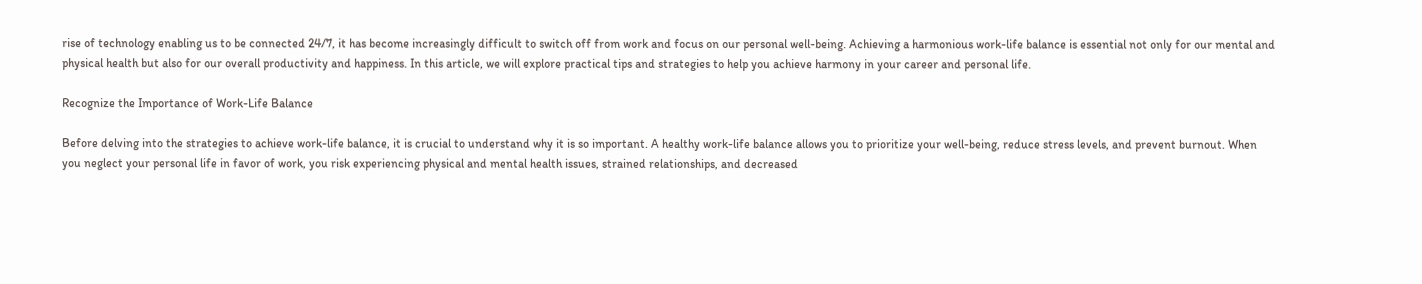rise of technology enabling us to be connected 24/7, it has become increasingly difficult to switch off from work and focus on our personal well-being. Achieving a harmonious work-life balance is essential not only for our mental and physical health but also for our overall productivity and happiness. In this article, we will explore practical tips and strategies to help you achieve harmony in your career and personal life.

Recognize the Importance of Work-Life Balance

Before delving into the strategies to achieve work-life balance, it is crucial to understand why it is so important. A healthy work-life balance allows you to prioritize your well-being, reduce stress levels, and prevent burnout. When you neglect your personal life in favor of work, you risk experiencing physical and mental health issues, strained relationships, and decreased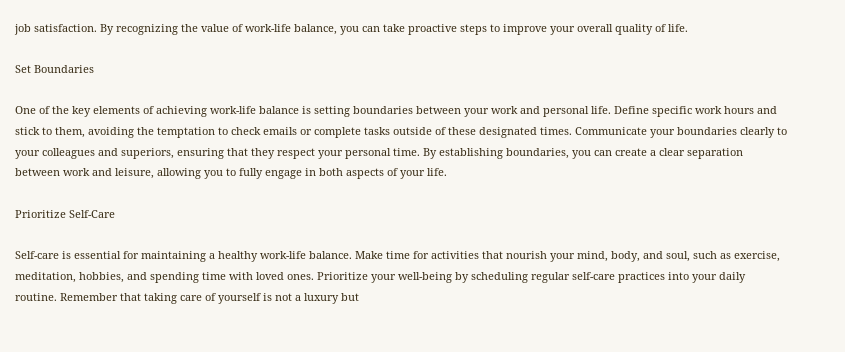job satisfaction. By recognizing the value of work-life balance, you can take proactive steps to improve your overall quality of life.

Set Boundaries

One of the key elements of achieving work-life balance is setting boundaries between your work and personal life. Define specific work hours and stick to them, avoiding the temptation to check emails or complete tasks outside of these designated times. Communicate your boundaries clearly to your colleagues and superiors, ensuring that they respect your personal time. By establishing boundaries, you can create a clear separation between work and leisure, allowing you to fully engage in both aspects of your life.

Prioritize Self-Care

Self-care is essential for maintaining a healthy work-life balance. Make time for activities that nourish your mind, body, and soul, such as exercise, meditation, hobbies, and spending time with loved ones. Prioritize your well-being by scheduling regular self-care practices into your daily routine. Remember that taking care of yourself is not a luxury but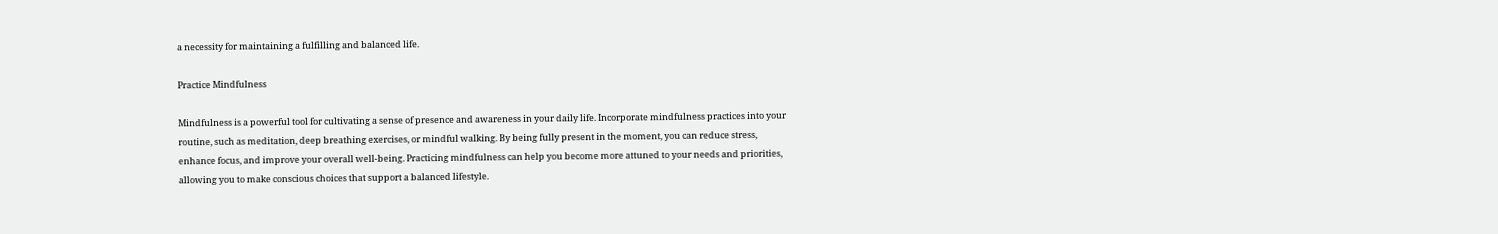a necessity for maintaining a fulfilling and balanced life.

Practice Mindfulness

Mindfulness is a powerful tool for cultivating a sense of presence and awareness in your daily life. Incorporate mindfulness practices into your routine, such as meditation, deep breathing exercises, or mindful walking. By being fully present in the moment, you can reduce stress, enhance focus, and improve your overall well-being. Practicing mindfulness can help you become more attuned to your needs and priorities, allowing you to make conscious choices that support a balanced lifestyle.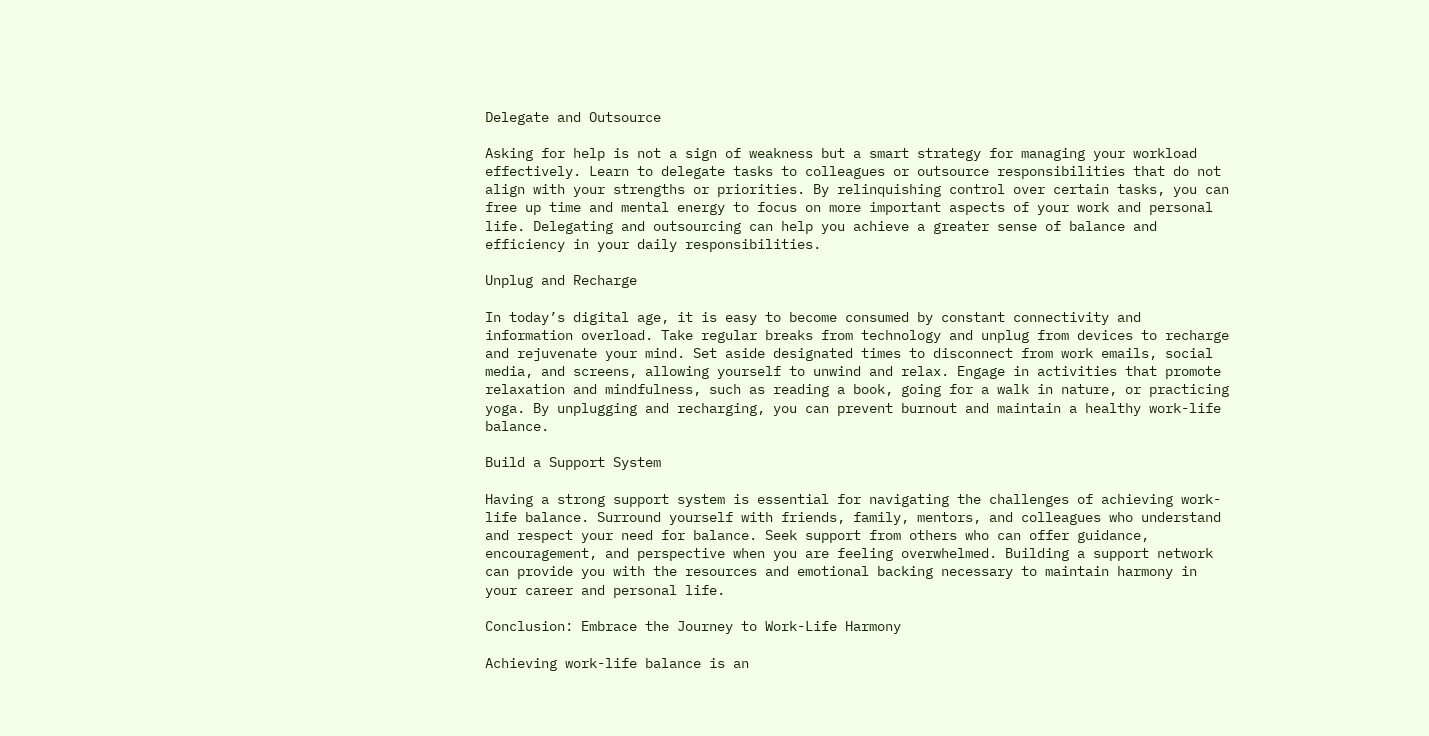Delegate and Outsource

Asking for help is not a sign of weakness but a smart strategy for managing your workload effectively. Learn to delegate tasks to colleagues or outsource responsibilities that do not align with your strengths or priorities. By relinquishing control over certain tasks, you can free up time and mental energy to focus on more important aspects of your work and personal life. Delegating and outsourcing can help you achieve a greater sense of balance and efficiency in your daily responsibilities.

Unplug and Recharge

In today’s digital age, it is easy to become consumed by constant connectivity and information overload. Take regular breaks from technology and unplug from devices to recharge and rejuvenate your mind. Set aside designated times to disconnect from work emails, social media, and screens, allowing yourself to unwind and relax. Engage in activities that promote relaxation and mindfulness, such as reading a book, going for a walk in nature, or practicing yoga. By unplugging and recharging, you can prevent burnout and maintain a healthy work-life balance.

Build a Support System

Having a strong support system is essential for navigating the challenges of achieving work-life balance. Surround yourself with friends, family, mentors, and colleagues who understand and respect your need for balance. Seek support from others who can offer guidance, encouragement, and perspective when you are feeling overwhelmed. Building a support network can provide you with the resources and emotional backing necessary to maintain harmony in your career and personal life.

Conclusion: Embrace the Journey to Work-Life Harmony

Achieving work-life balance is an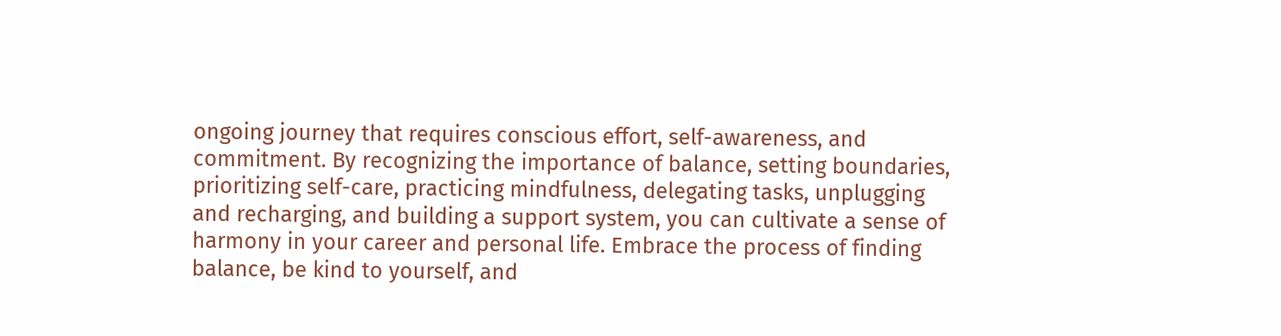ongoing journey that requires conscious effort, self-awareness, and commitment. By recognizing the importance of balance, setting boundaries, prioritizing self-care, practicing mindfulness, delegating tasks, unplugging and recharging, and building a support system, you can cultivate a sense of harmony in your career and personal life. Embrace the process of finding balance, be kind to yourself, and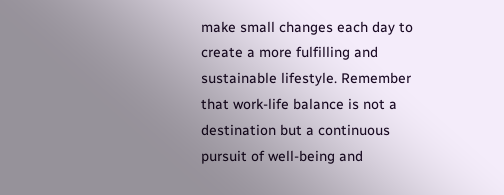make small changes each day to create a more fulfilling and sustainable lifestyle. Remember that work-life balance is not a destination but a continuous pursuit of well-being and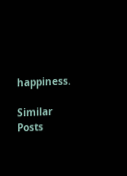happiness.

Similar Posts